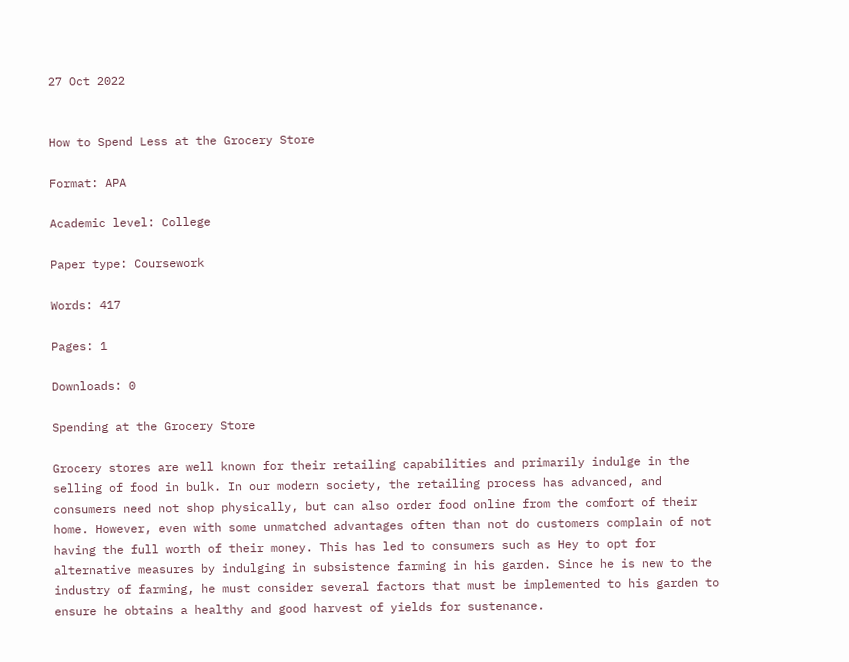27 Oct 2022


How to Spend Less at the Grocery Store

Format: APA

Academic level: College

Paper type: Coursework

Words: 417

Pages: 1

Downloads: 0

Spending at the Grocery Store

Grocery stores are well known for their retailing capabilities and primarily indulge in the selling of food in bulk. In our modern society, the retailing process has advanced, and consumers need not shop physically, but can also order food online from the comfort of their home. However, even with some unmatched advantages often than not do customers complain of not having the full worth of their money. This has led to consumers such as Hey to opt for alternative measures by indulging in subsistence farming in his garden. Since he is new to the industry of farming, he must consider several factors that must be implemented to his garden to ensure he obtains a healthy and good harvest of yields for sustenance.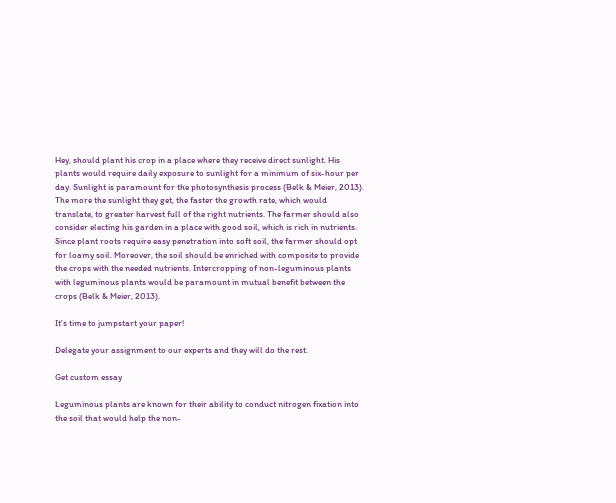Hey, should plant his crop in a place where they receive direct sunlight. His plants would require daily exposure to sunlight for a minimum of six-hour per day. Sunlight is paramount for the photosynthesis process (Belk & Meier, 2013). The more the sunlight they get, the faster the growth rate, which would translate, to greater harvest full of the right nutrients. The farmer should also consider electing his garden in a place with good soil, which is rich in nutrients. Since plant roots require easy penetration into soft soil, the farmer should opt for loamy soil. Moreover, the soil should be enriched with composite to provide the crops with the needed nutrients. Intercropping of non-leguminous plants with leguminous plants would be paramount in mutual benefit between the crops (Belk & Meier, 2013).

It’s time to jumpstart your paper!

Delegate your assignment to our experts and they will do the rest.

Get custom essay

Leguminous plants are known for their ability to conduct nitrogen fixation into the soil that would help the non-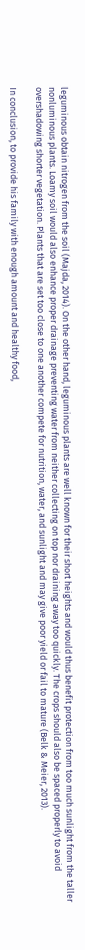leguminous obtain nitrogen from the soil (Majda, 2014). On the other hand, leguminous plants are well known for their short heights and would thus benefit protection from too much sunlight from the taller nonluminous plants. Loamy soil would also enhance proper drainage preventing water from neither collecting on top nor draining away too quickly. The crops should also be spaced properly to avoid overshadowing shorter vegetation. Plants that are set too close to one another compete for nutrition, water, and sunlight and may give poor yield or fail to mature (Belk & Meier, 2013).

In conclusion, to provide his family with enough amount and healthy food,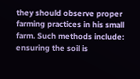they should observe proper farming practices in his small farm. Such methods include: ensuring the soil is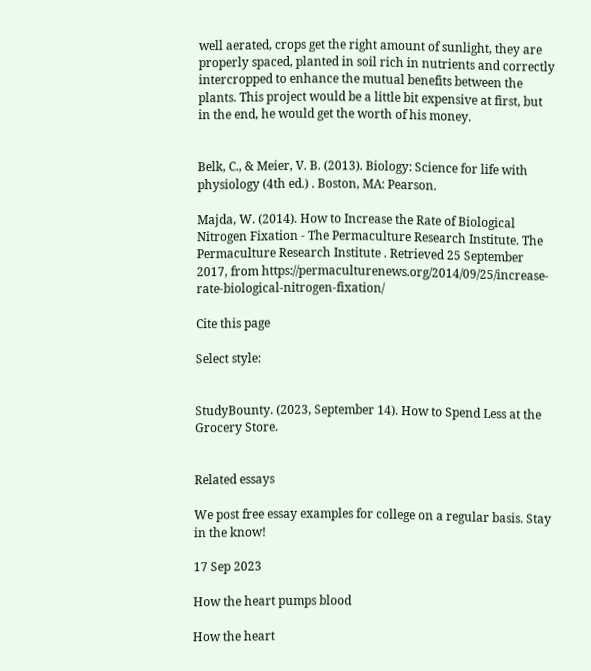well aerated, crops get the right amount of sunlight, they are properly spaced, planted in soil rich in nutrients and correctly intercropped to enhance the mutual benefits between the plants. This project would be a little bit expensive at first, but in the end, he would get the worth of his money.


Belk, C., & Meier, V. B. (2013). Biology: Science for life with physiology (4th ed.) . Boston, MA: Pearson.

Majda, W. (2014). How to Increase the Rate of Biological Nitrogen Fixation - The Permaculture Research Institute. The Permaculture Research Institute . Retrieved 25 September 2017, from https://permaculturenews.org/2014/09/25/increase-rate-biological-nitrogen-fixation/

Cite this page

Select style:


StudyBounty. (2023, September 14). How to Spend Less at the Grocery Store.


Related essays

We post free essay examples for college on a regular basis. Stay in the know!

17 Sep 2023

How the heart pumps blood

How the heart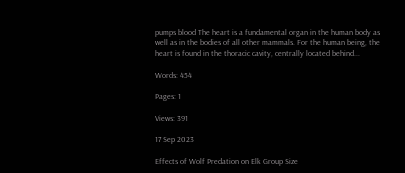pumps blood The heart is a fundamental organ in the human body as well as in the bodies of all other mammals. For the human being, the heart is found in the thoracic cavity, centrally located behind...

Words: 454

Pages: 1

Views: 391

17 Sep 2023

Effects of Wolf Predation on Elk Group Size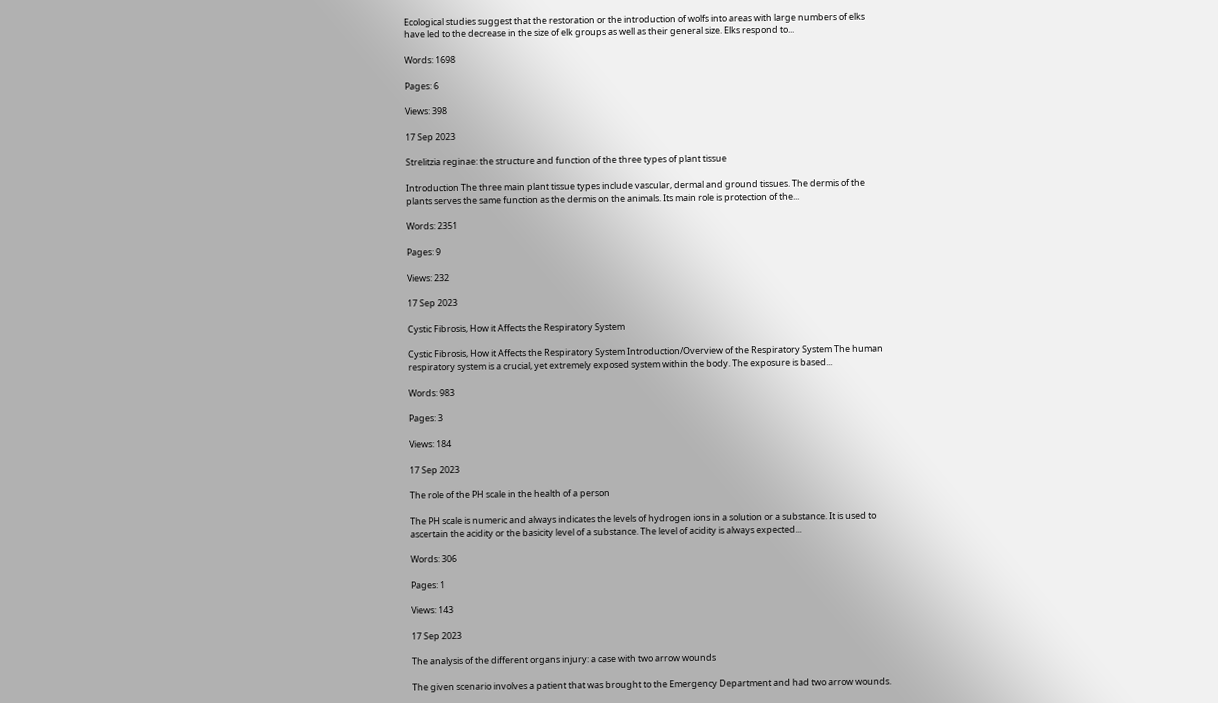Ecological studies suggest that the restoration or the introduction of wolfs into areas with large numbers of elks have led to the decrease in the size of elk groups as well as their general size. Elks respond to...

Words: 1698

Pages: 6

Views: 398

17 Sep 2023

Strelitzia reginae: the structure and function of the three types of plant tissue

Introduction The three main plant tissue types include vascular, dermal and ground tissues. The dermis of the plants serves the same function as the dermis on the animals. Its main role is protection of the...

Words: 2351

Pages: 9

Views: 232

17 Sep 2023

Cystic Fibrosis, How it Affects the Respiratory System

Cystic Fibrosis, How it Affects the Respiratory System Introduction/Overview of the Respiratory System The human respiratory system is a crucial, yet extremely exposed system within the body. The exposure is based...

Words: 983

Pages: 3

Views: 184

17 Sep 2023

The role of the PH scale in the health of a person

The PH scale is numeric and always indicates the levels of hydrogen ions in a solution or a substance. It is used to ascertain the acidity or the basicity level of a substance. The level of acidity is always expected...

Words: 306

Pages: 1

Views: 143

17 Sep 2023

The analysis of the different organs injury: a case with two arrow wounds

The given scenario involves a patient that was brought to the Emergency Department and had two arrow wounds.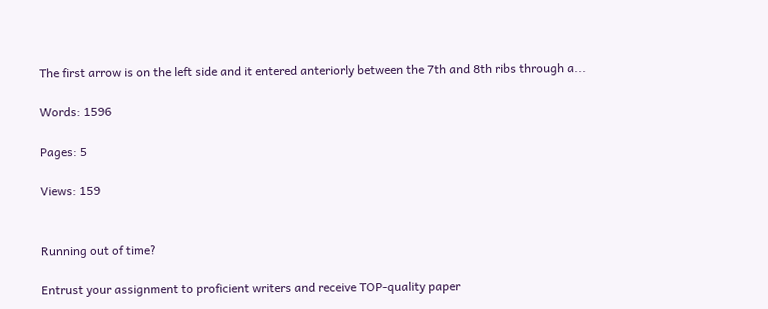The first arrow is on the left side and it entered anteriorly between the 7th and 8th ribs through a...

Words: 1596

Pages: 5

Views: 159


Running out of time?

Entrust your assignment to proficient writers and receive TOP-quality paper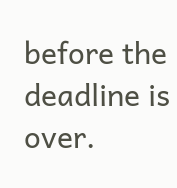before the deadline is over.